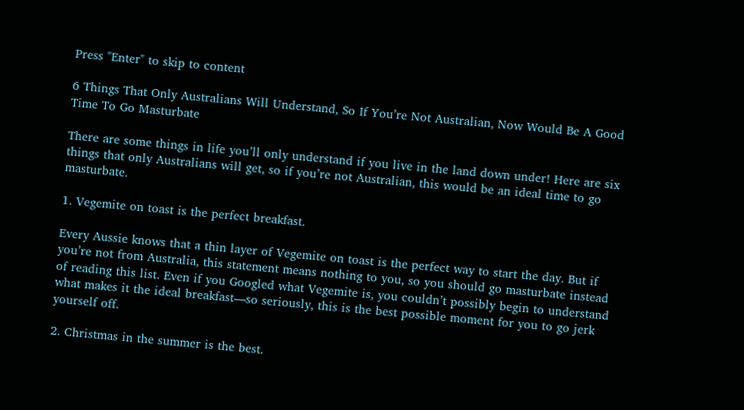Press "Enter" to skip to content

6 Things That Only Australians Will Understand, So If You’re Not Australian, Now Would Be A Good Time To Go Masturbate

There are some things in life you’ll only understand if you live in the land down under! Here are six things that only Australians will get, so if you’re not Australian, this would be an ideal time to go masturbate.

1. Vegemite on toast is the perfect breakfast.

Every Aussie knows that a thin layer of Vegemite on toast is the perfect way to start the day. But if you’re not from Australia, this statement means nothing to you, so you should go masturbate instead of reading this list. Even if you Googled what Vegemite is, you couldn’t possibly begin to understand what makes it the ideal breakfast—so seriously, this is the best possible moment for you to go jerk yourself off.

2. Christmas in the summer is the best.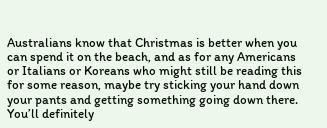Australians know that Christmas is better when you can spend it on the beach, and as for any Americans or Italians or Koreans who might still be reading this for some reason, maybe try sticking your hand down your pants and getting something going down there. You’ll definitely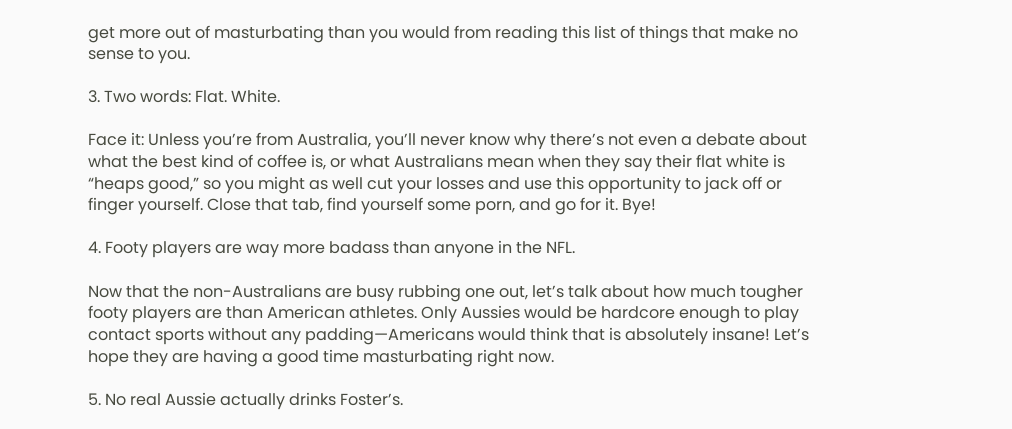get more out of masturbating than you would from reading this list of things that make no sense to you.

3. Two words: Flat. White.

Face it: Unless you’re from Australia, you’ll never know why there’s not even a debate about what the best kind of coffee is, or what Australians mean when they say their flat white is “heaps good,” so you might as well cut your losses and use this opportunity to jack off or finger yourself. Close that tab, find yourself some porn, and go for it. Bye!

4. Footy players are way more badass than anyone in the NFL.

Now that the non-Australians are busy rubbing one out, let’s talk about how much tougher footy players are than American athletes. Only Aussies would be hardcore enough to play contact sports without any padding—Americans would think that is absolutely insane! Let’s hope they are having a good time masturbating right now.

5. No real Aussie actually drinks Foster’s.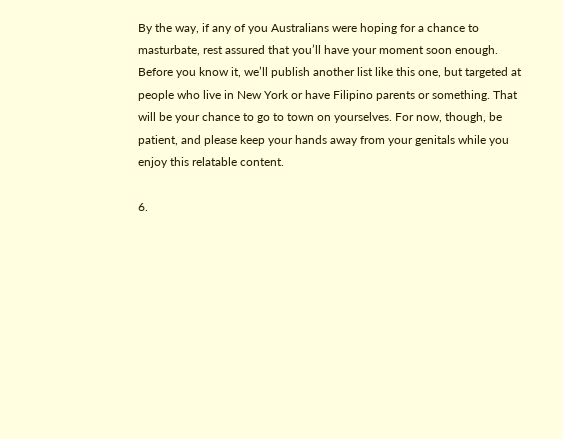By the way, if any of you Australians were hoping for a chance to masturbate, rest assured that you’ll have your moment soon enough. Before you know it, we’ll publish another list like this one, but targeted at people who live in New York or have Filipino parents or something. That will be your chance to go to town on yourselves. For now, though, be patient, and please keep your hands away from your genitals while you enjoy this relatable content.

6.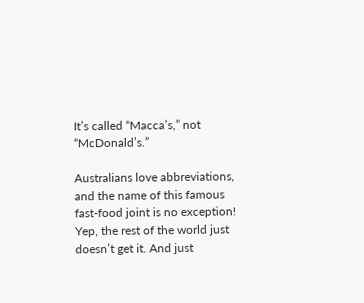It’s called “Macca’s,” not “McDonald’s.”

Australians love abbreviations, and the name of this famous fast-food joint is no exception! Yep, the rest of the world just doesn’t get it. And just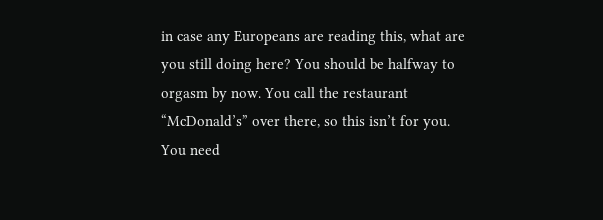in case any Europeans are reading this, what are you still doing here? You should be halfway to orgasm by now. You call the restaurant “McDonald’s” over there, so this isn’t for you. You need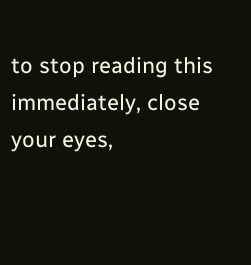to stop reading this immediately, close your eyes,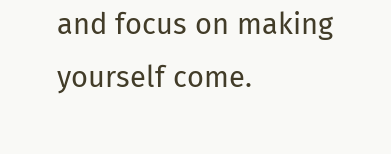and focus on making yourself come.